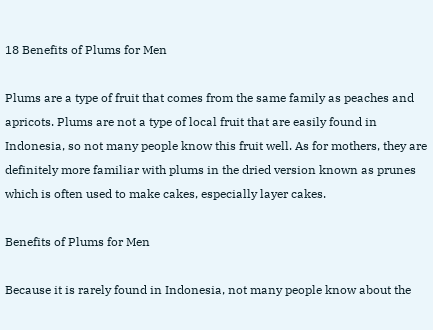18 Benefits of Plums for Men

Plums are a type of fruit that comes from the same family as peaches and apricots. Plums are not a type of local fruit that are easily found in Indonesia, so not many people know this fruit well. As for mothers, they are definitely more familiar with plums in the dried version known as prunes which is often used to make cakes, especially layer cakes.

Benefits of Plums for Men

Because it is rarely found in Indonesia, not many people know about the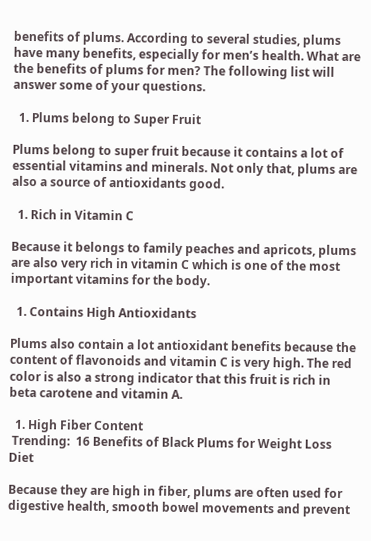benefits of plums. According to several studies, plums have many benefits, especially for men’s health. What are the benefits of plums for men? The following list will answer some of your questions.

  1. Plums belong to Super Fruit

Plums belong to super fruit because it contains a lot of essential vitamins and minerals. Not only that, plums are also a source of antioxidants good.

  1. Rich in Vitamin C

Because it belongs to family peaches and apricots, plums are also very rich in vitamin C which is one of the most important vitamins for the body.

  1. Contains High Antioxidants

Plums also contain a lot antioxidant benefits because the content of flavonoids and vitamin C is very high. The red color is also a strong indicator that this fruit is rich in beta carotene and vitamin A.

  1. High Fiber Content
 Trending:  16 Benefits of Black Plums for Weight Loss Diet

Because they are high in fiber, plums are often used for digestive health, smooth bowel movements and prevent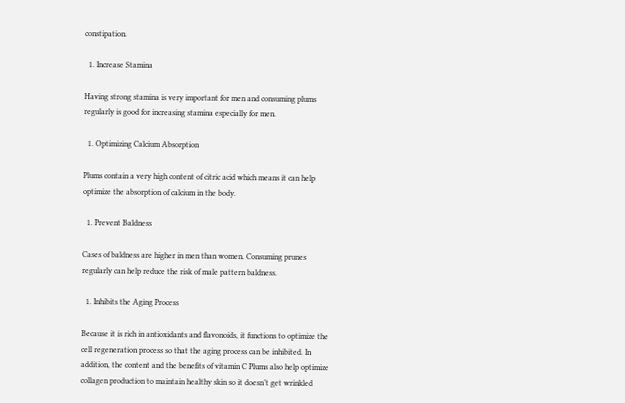constipation.

  1. Increase Stamina

Having strong stamina is very important for men and consuming plums regularly is good for increasing stamina especially for men.

  1. Optimizing Calcium Absorption

Plums contain a very high content of citric acid which means it can help optimize the absorption of calcium in the body.

  1. Prevent Baldness

Cases of baldness are higher in men than women. Consuming prunes regularly can help reduce the risk of male pattern baldness.

  1. Inhibits the Aging Process

Because it is rich in antioxidants and flavonoids, it functions to optimize the cell regeneration process so that the aging process can be inhibited. In addition, the content and the benefits of vitamin C Plums also help optimize collagen production to maintain healthy skin so it doesn’t get wrinkled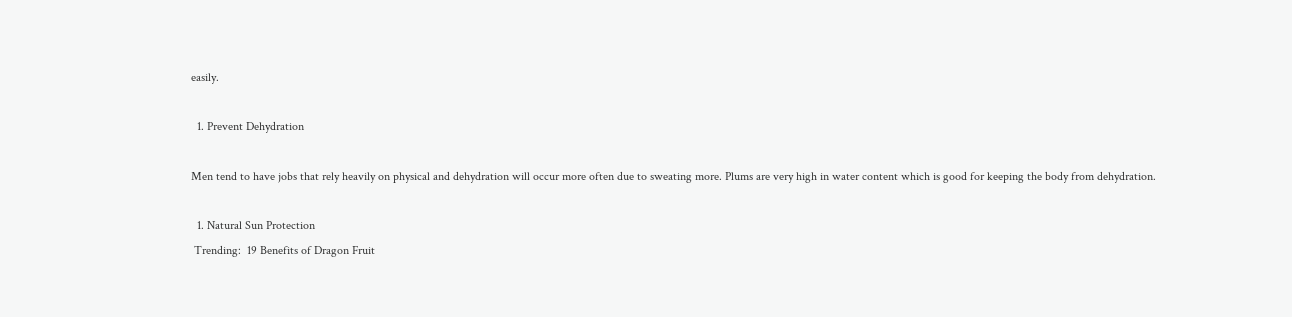easily.

  1. Prevent Dehydration

Men tend to have jobs that rely heavily on physical and dehydration will occur more often due to sweating more. Plums are very high in water content which is good for keeping the body from dehydration.

  1. Natural Sun Protection
 Trending:  19 Benefits of Dragon Fruit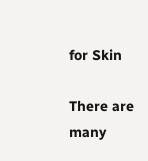for Skin

There are many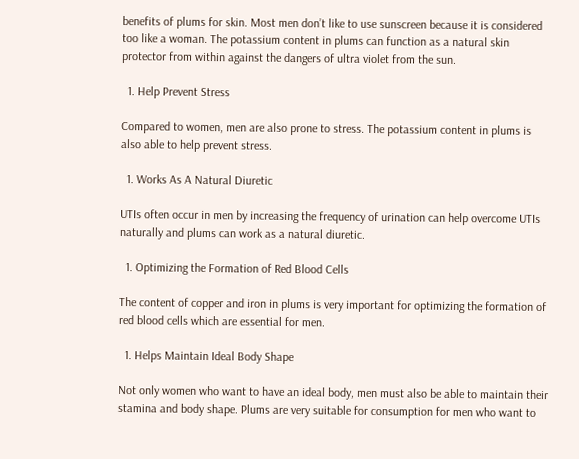benefits of plums for skin. Most men don’t like to use sunscreen because it is considered too like a woman. The potassium content in plums can function as a natural skin protector from within against the dangers of ultra violet from the sun.

  1. Help Prevent Stress

Compared to women, men are also prone to stress. The potassium content in plums is also able to help prevent stress.

  1. Works As A Natural Diuretic

UTIs often occur in men by increasing the frequency of urination can help overcome UTIs naturally and plums can work as a natural diuretic.

  1. Optimizing the Formation of Red Blood Cells

The content of copper and iron in plums is very important for optimizing the formation of red blood cells which are essential for men.

  1. Helps Maintain Ideal Body Shape

Not only women who want to have an ideal body, men must also be able to maintain their stamina and body shape. Plums are very suitable for consumption for men who want to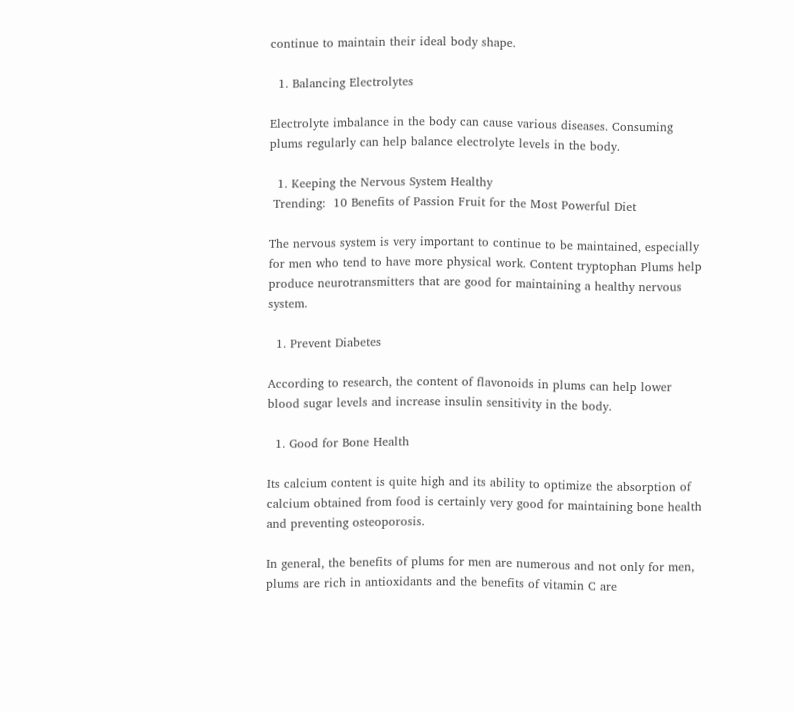continue to maintain their ideal body shape.

  1. Balancing Electrolytes

Electrolyte imbalance in the body can cause various diseases. Consuming plums regularly can help balance electrolyte levels in the body.

  1. Keeping the Nervous System Healthy
 Trending:  10 Benefits of Passion Fruit for the Most Powerful Diet

The nervous system is very important to continue to be maintained, especially for men who tend to have more physical work. Content tryptophan Plums help produce neurotransmitters that are good for maintaining a healthy nervous system.

  1. Prevent Diabetes

According to research, the content of flavonoids in plums can help lower blood sugar levels and increase insulin sensitivity in the body.

  1. Good for Bone Health

Its calcium content is quite high and its ability to optimize the absorption of calcium obtained from food is certainly very good for maintaining bone health and preventing osteoporosis.

In general, the benefits of plums for men are numerous and not only for men, plums are rich in antioxidants and the benefits of vitamin C are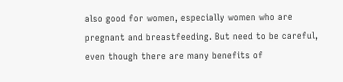also good for women, especially women who are pregnant and breastfeeding. But need to be careful, even though there are many benefits of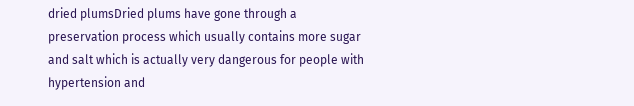dried plumsDried plums have gone through a preservation process which usually contains more sugar and salt which is actually very dangerous for people with hypertension and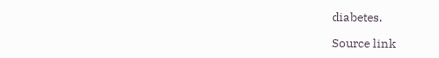diabetes.

Source link